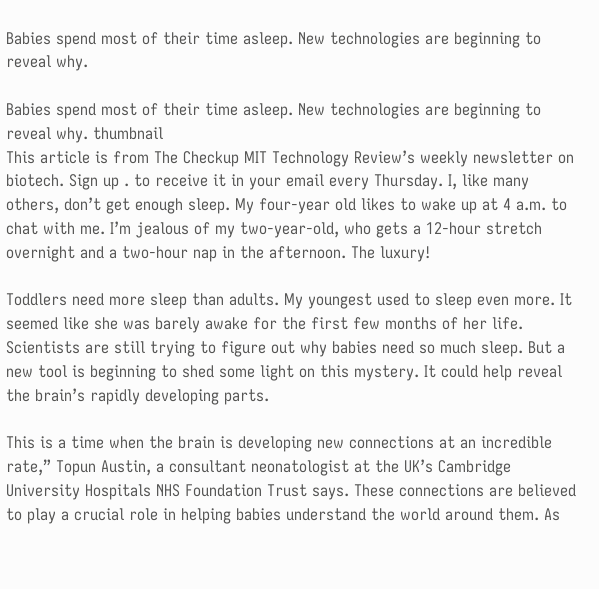Babies spend most of their time asleep. New technologies are beginning to reveal why.

Babies spend most of their time asleep. New technologies are beginning to reveal why. thumbnail
This article is from The Checkup MIT Technology Review’s weekly newsletter on biotech. Sign up . to receive it in your email every Thursday. I, like many others, don’t get enough sleep. My four-year old likes to wake up at 4 a.m. to chat with me. I’m jealous of my two-year-old, who gets a 12-hour stretch overnight and a two-hour nap in the afternoon. The luxury!

Toddlers need more sleep than adults. My youngest used to sleep even more. It seemed like she was barely awake for the first few months of her life. Scientists are still trying to figure out why babies need so much sleep. But a new tool is beginning to shed some light on this mystery. It could help reveal the brain’s rapidly developing parts.

This is a time when the brain is developing new connections at an incredible rate,” Topun Austin, a consultant neonatologist at the UK’s Cambridge University Hospitals NHS Foundation Trust says. These connections are believed to play a crucial role in helping babies understand the world around them. As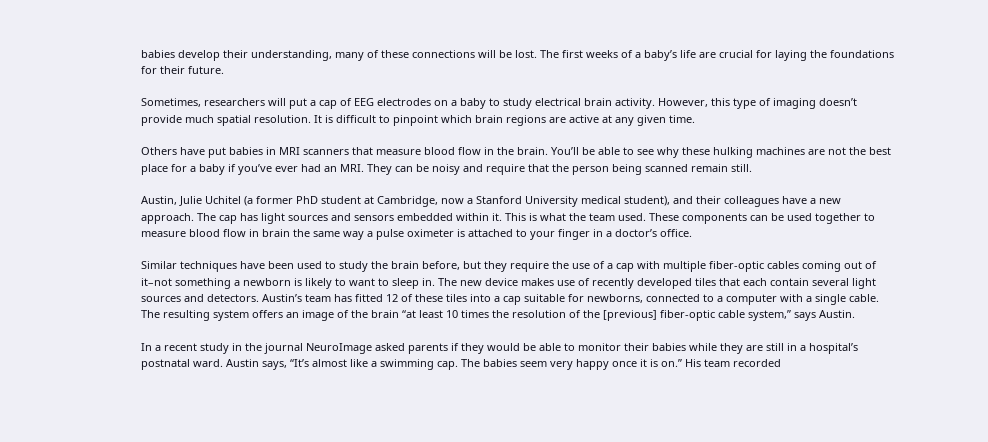babies develop their understanding, many of these connections will be lost. The first weeks of a baby’s life are crucial for laying the foundations for their future.

Sometimes, researchers will put a cap of EEG electrodes on a baby to study electrical brain activity. However, this type of imaging doesn’t provide much spatial resolution. It is difficult to pinpoint which brain regions are active at any given time.

Others have put babies in MRI scanners that measure blood flow in the brain. You’ll be able to see why these hulking machines are not the best place for a baby if you’ve ever had an MRI. They can be noisy and require that the person being scanned remain still.

Austin, Julie Uchitel (a former PhD student at Cambridge, now a Stanford University medical student), and their colleagues have a new approach. The cap has light sources and sensors embedded within it. This is what the team used. These components can be used together to measure blood flow in brain the same way a pulse oximeter is attached to your finger in a doctor’s office.

Similar techniques have been used to study the brain before, but they require the use of a cap with multiple fiber-optic cables coming out of it–not something a newborn is likely to want to sleep in. The new device makes use of recently developed tiles that each contain several light sources and detectors. Austin’s team has fitted 12 of these tiles into a cap suitable for newborns, connected to a computer with a single cable. The resulting system offers an image of the brain “at least 10 times the resolution of the [previous] fiber-optic cable system,” says Austin.

In a recent study in the journal NeuroImage asked parents if they would be able to monitor their babies while they are still in a hospital’s postnatal ward. Austin says, “It’s almost like a swimming cap. The babies seem very happy once it is on.” His team recorded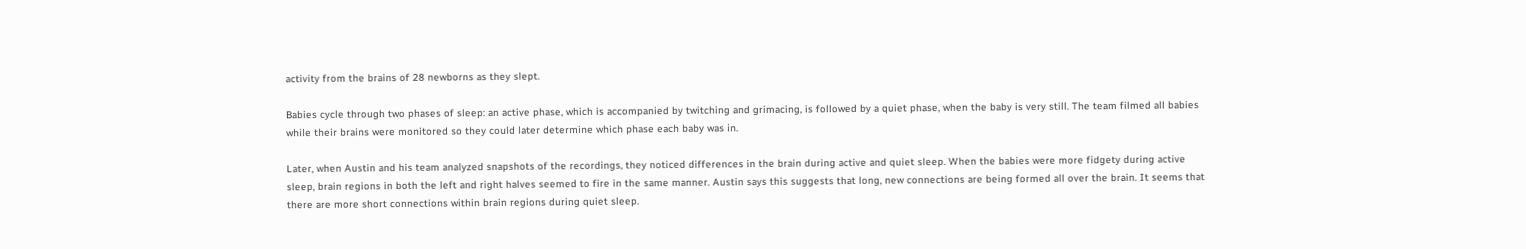activity from the brains of 28 newborns as they slept.

Babies cycle through two phases of sleep: an active phase, which is accompanied by twitching and grimacing, is followed by a quiet phase, when the baby is very still. The team filmed all babies while their brains were monitored so they could later determine which phase each baby was in.

Later, when Austin and his team analyzed snapshots of the recordings, they noticed differences in the brain during active and quiet sleep. When the babies were more fidgety during active sleep, brain regions in both the left and right halves seemed to fire in the same manner. Austin says this suggests that long, new connections are being formed all over the brain. It seems that there are more short connections within brain regions during quiet sleep.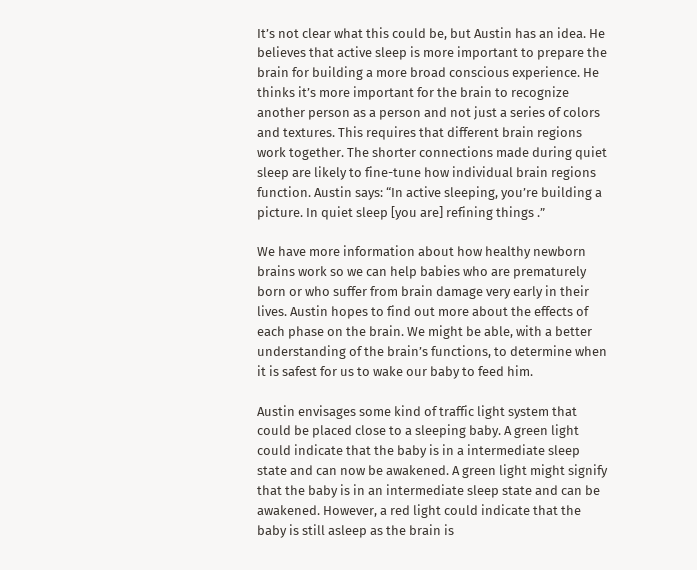It’s not clear what this could be, but Austin has an idea. He believes that active sleep is more important to prepare the brain for building a more broad conscious experience. He thinks it’s more important for the brain to recognize another person as a person and not just a series of colors and textures. This requires that different brain regions work together. The shorter connections made during quiet sleep are likely to fine-tune how individual brain regions function. Austin says: “In active sleeping, you’re building a picture. In quiet sleep [you are] refining things .”

We have more information about how healthy newborn brains work so we can help babies who are prematurely born or who suffer from brain damage very early in their lives. Austin hopes to find out more about the effects of each phase on the brain. We might be able, with a better understanding of the brain’s functions, to determine when it is safest for us to wake our baby to feed him.

Austin envisages some kind of traffic light system that could be placed close to a sleeping baby. A green light could indicate that the baby is in a intermediate sleep state and can now be awakened. A green light might signify that the baby is in an intermediate sleep state and can be awakened. However, a red light could indicate that the baby is still asleep as the brain is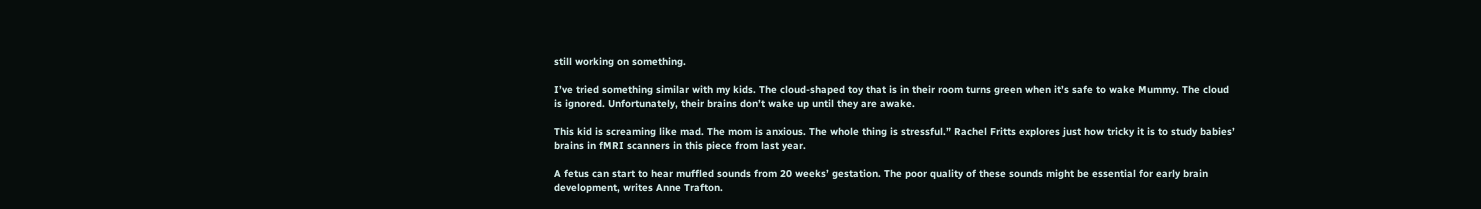still working on something.

I’ve tried something similar with my kids. The cloud-shaped toy that is in their room turns green when it’s safe to wake Mummy. The cloud is ignored. Unfortunately, their brains don’t wake up until they are awake.

This kid is screaming like mad. The mom is anxious. The whole thing is stressful.” Rachel Fritts explores just how tricky it is to study babies’ brains in fMRI scanners in this piece from last year.

A fetus can start to hear muffled sounds from 20 weeks’ gestation. The poor quality of these sounds might be essential for early brain development, writes Anne Trafton.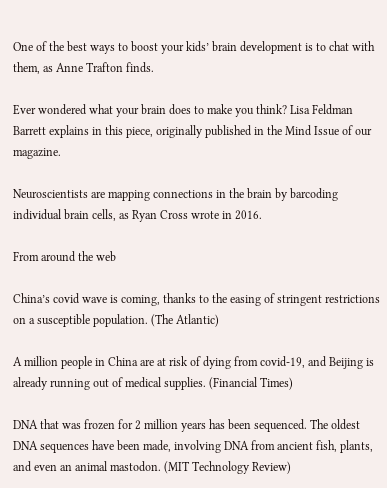One of the best ways to boost your kids’ brain development is to chat with them, as Anne Trafton finds.

Ever wondered what your brain does to make you think? Lisa Feldman Barrett explains in this piece, originally published in the Mind Issue of our magazine.

Neuroscientists are mapping connections in the brain by barcoding individual brain cells, as Ryan Cross wrote in 2016.

From around the web

China’s covid wave is coming, thanks to the easing of stringent restrictions on a susceptible population. (The Atlantic)

A million people in China are at risk of dying from covid-19, and Beijing is already running out of medical supplies. (Financial Times)

DNA that was frozen for 2 million years has been sequenced. The oldest DNA sequences have been made, involving DNA from ancient fish, plants, and even an animal mastodon. (MIT Technology Review)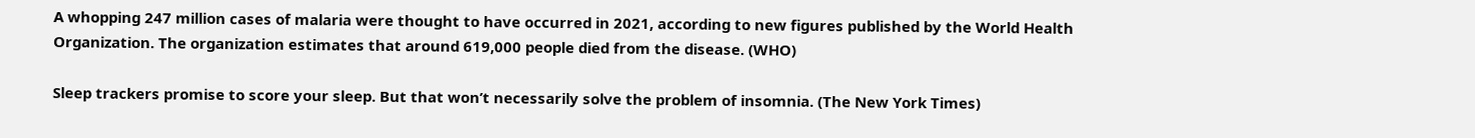A whopping 247 million cases of malaria were thought to have occurred in 2021, according to new figures published by the World Health Organization. The organization estimates that around 619,000 people died from the disease. (WHO)

Sleep trackers promise to score your sleep. But that won’t necessarily solve the problem of insomnia. (The New York Times)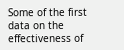Some of the first data on the effectiveness of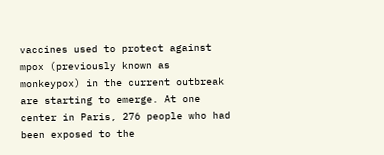vaccines used to protect against mpox (previously known as monkeypox) in the current outbreak are starting to emerge. At one center in Paris, 276 people who had been exposed to the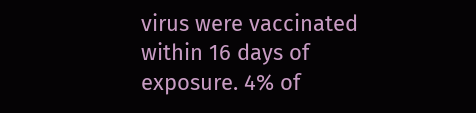virus were vaccinated within 16 days of exposure. 4% of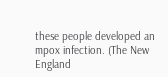these people developed an mpox infection. (The New England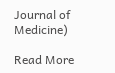Journal of Medicine)

Read More